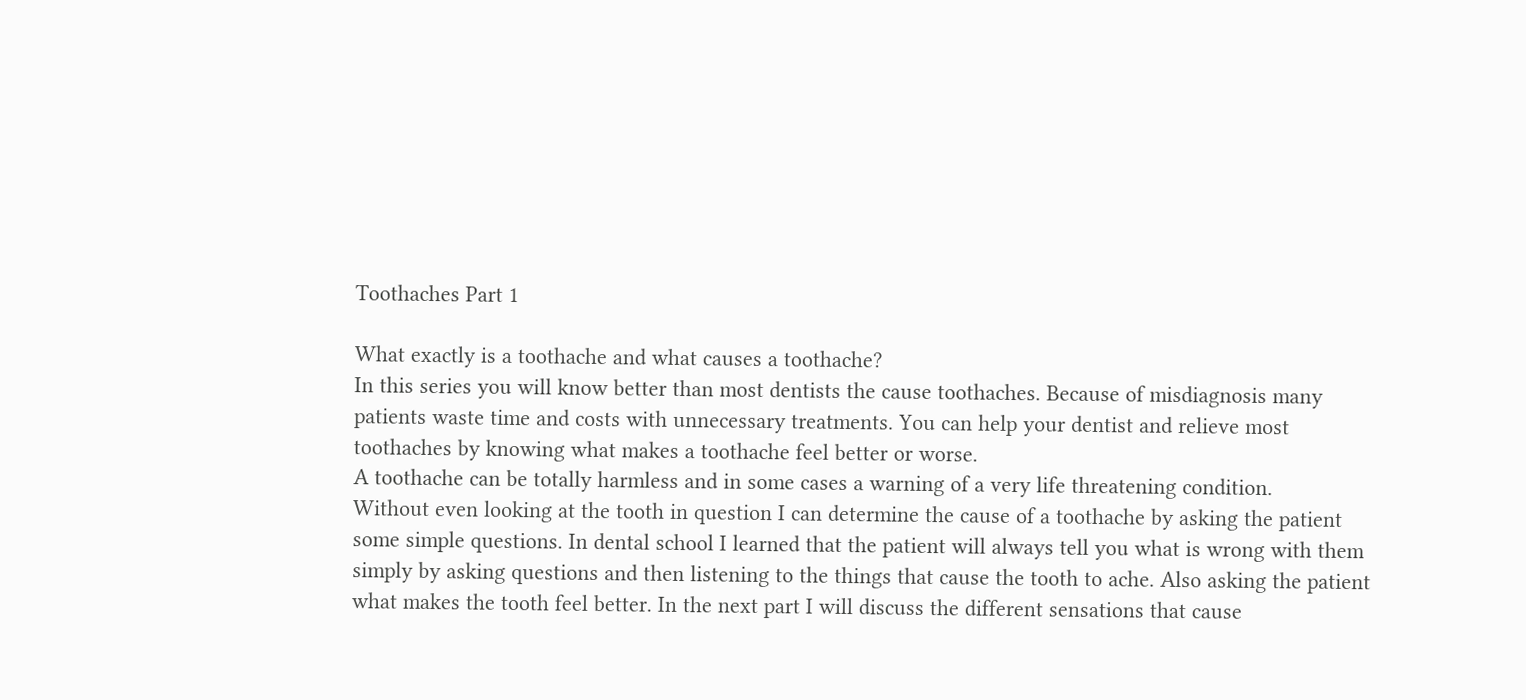Toothaches Part 1

What exactly is a toothache and what causes a toothache?
In this series you will know better than most dentists the cause toothaches. Because of misdiagnosis many patients waste time and costs with unnecessary treatments. You can help your dentist and relieve most toothaches by knowing what makes a toothache feel better or worse.
A toothache can be totally harmless and in some cases a warning of a very life threatening condition.
Without even looking at the tooth in question I can determine the cause of a toothache by asking the patient some simple questions. In dental school I learned that the patient will always tell you what is wrong with them simply by asking questions and then listening to the things that cause the tooth to ache. Also asking the patient what makes the tooth feel better. In the next part I will discuss the different sensations that cause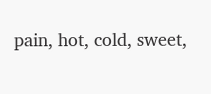pain, hot, cold, sweet,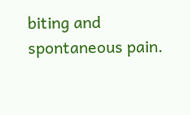biting and spontaneous pain.